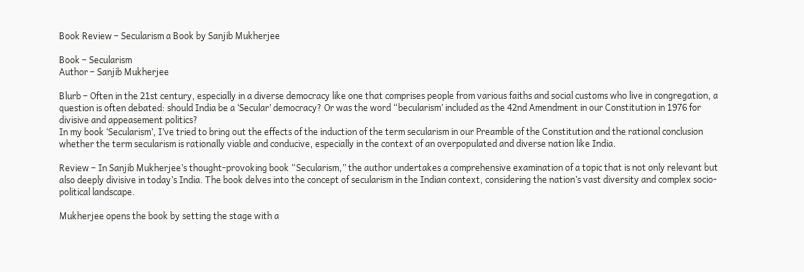Book Review – Secularism a Book by Sanjib Mukherjee

Book – Secularism
Author – Sanjib Mukherjee

Blurb – Often in the 21st century, especially in a diverse democracy like one that comprises people from various faiths and social customs who live in congregation, a question is often debated: should India be a ‘Secular’ democracy? Or was the word “becularism’ included as the 42nd Amendment in our Constitution in 1976 for divisive and appeasement politics?
In my book ‘Secularism’, I’ve tried to bring out the effects of the induction of the term secularism in our Preamble of the Constitution and the rational conclusion whether the term secularism is rationally viable and conducive, especially in the context of an overpopulated and diverse nation like India.

Review – In Sanjib Mukherjee’s thought-provoking book “Secularism,” the author undertakes a comprehensive examination of a topic that is not only relevant but also deeply divisive in today’s India. The book delves into the concept of secularism in the Indian context, considering the nation’s vast diversity and complex socio-political landscape.

Mukherjee opens the book by setting the stage with a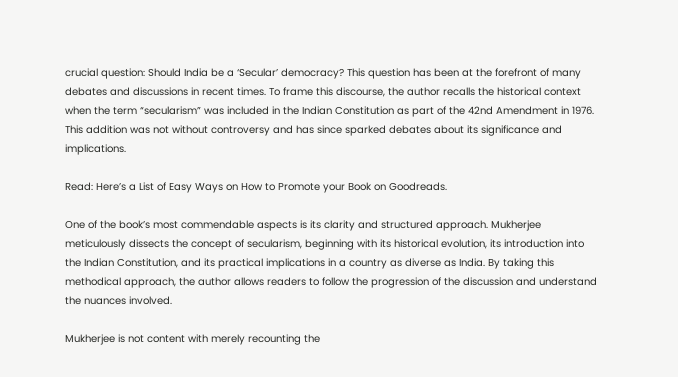crucial question: Should India be a ‘Secular’ democracy? This question has been at the forefront of many debates and discussions in recent times. To frame this discourse, the author recalls the historical context when the term “secularism” was included in the Indian Constitution as part of the 42nd Amendment in 1976. This addition was not without controversy and has since sparked debates about its significance and implications.

Read: Here’s a List of Easy Ways on How to Promote your Book on Goodreads.

One of the book’s most commendable aspects is its clarity and structured approach. Mukherjee meticulously dissects the concept of secularism, beginning with its historical evolution, its introduction into the Indian Constitution, and its practical implications in a country as diverse as India. By taking this methodical approach, the author allows readers to follow the progression of the discussion and understand the nuances involved.

Mukherjee is not content with merely recounting the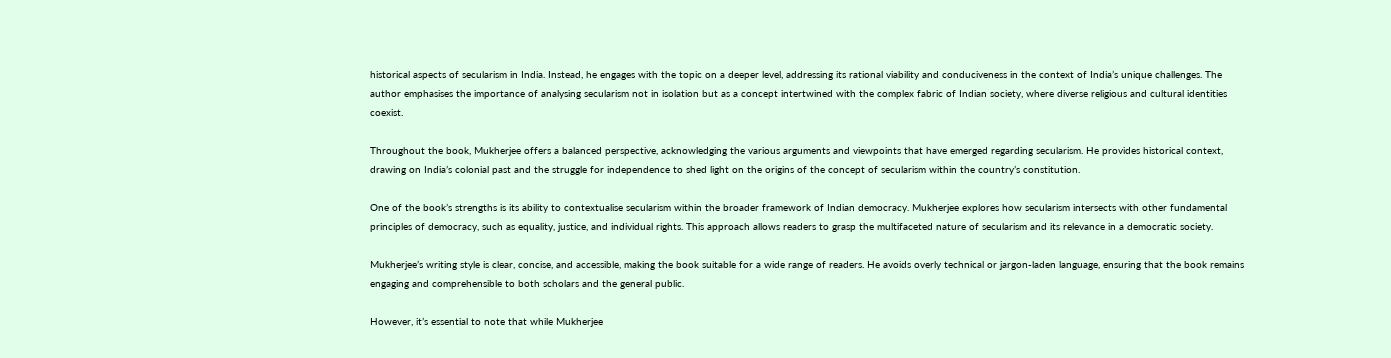historical aspects of secularism in India. Instead, he engages with the topic on a deeper level, addressing its rational viability and conduciveness in the context of India’s unique challenges. The author emphasises the importance of analysing secularism not in isolation but as a concept intertwined with the complex fabric of Indian society, where diverse religious and cultural identities coexist.

Throughout the book, Mukherjee offers a balanced perspective, acknowledging the various arguments and viewpoints that have emerged regarding secularism. He provides historical context, drawing on India’s colonial past and the struggle for independence to shed light on the origins of the concept of secularism within the country’s constitution.

One of the book’s strengths is its ability to contextualise secularism within the broader framework of Indian democracy. Mukherjee explores how secularism intersects with other fundamental principles of democracy, such as equality, justice, and individual rights. This approach allows readers to grasp the multifaceted nature of secularism and its relevance in a democratic society.

Mukherjee’s writing style is clear, concise, and accessible, making the book suitable for a wide range of readers. He avoids overly technical or jargon-laden language, ensuring that the book remains engaging and comprehensible to both scholars and the general public.

However, it’s essential to note that while Mukherjee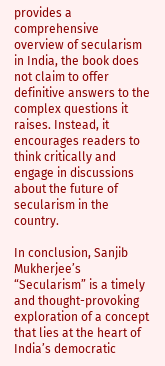provides a comprehensive overview of secularism in India, the book does not claim to offer definitive answers to the complex questions it raises. Instead, it encourages readers to think critically and engage in discussions about the future of secularism in the country.

In conclusion, Sanjib Mukherjee’s “Secularism” is a timely and thought-provoking exploration of a concept that lies at the heart of India’s democratic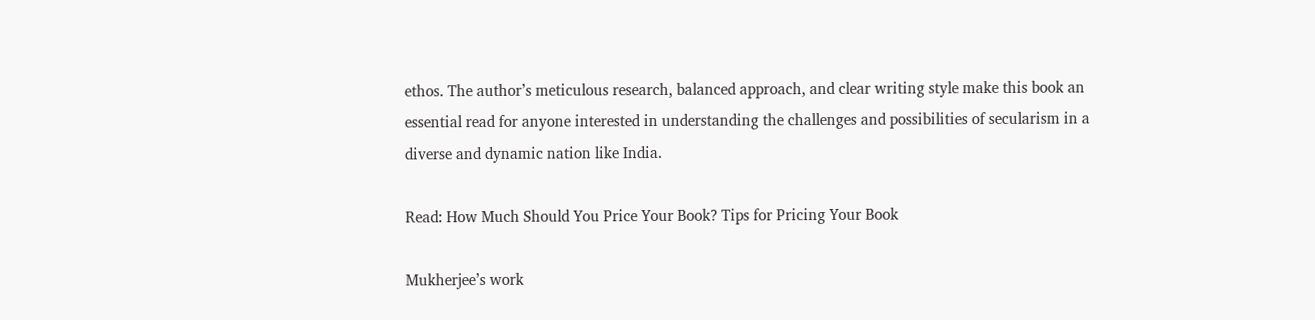ethos. The author’s meticulous research, balanced approach, and clear writing style make this book an essential read for anyone interested in understanding the challenges and possibilities of secularism in a diverse and dynamic nation like India.

Read: How Much Should You Price Your Book? Tips for Pricing Your Book

Mukherjee’s work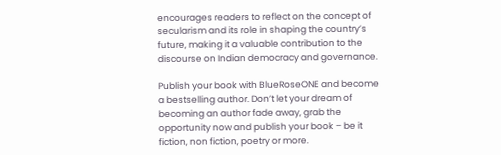encourages readers to reflect on the concept of secularism and its role in shaping the country’s future, making it a valuable contribution to the discourse on Indian democracy and governance.

Publish your book with BlueRoseONE and become a bestselling author. Don’t let your dream of becoming an author fade away, grab the opportunity now and publish your book – be it fiction, non fiction, poetry or more.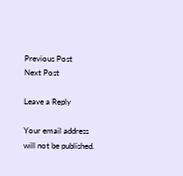Previous Post
Next Post

Leave a Reply

Your email address will not be published.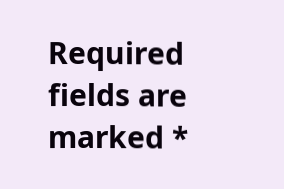Required fields are marked *